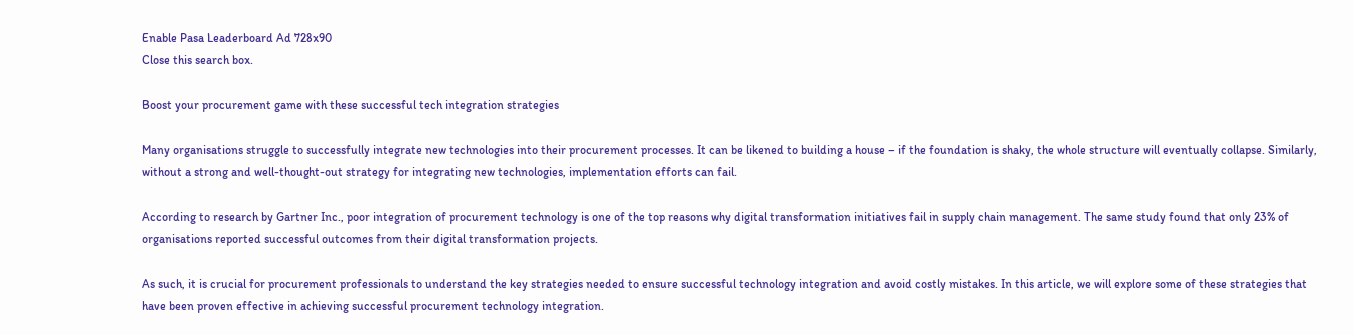Enable Pasa Leaderboard Ad 728x90
Close this search box.

Boost your procurement game with these successful tech integration strategies

Many organisations struggle to successfully integrate new technologies into their procurement processes. It can be likened to building a house – if the foundation is shaky, the whole structure will eventually collapse. Similarly, without a strong and well-thought-out strategy for integrating new technologies, implementation efforts can fail.

According to research by Gartner Inc., poor integration of procurement technology is one of the top reasons why digital transformation initiatives fail in supply chain management. The same study found that only 23% of organisations reported successful outcomes from their digital transformation projects.

As such, it is crucial for procurement professionals to understand the key strategies needed to ensure successful technology integration and avoid costly mistakes. In this article, we will explore some of these strategies that have been proven effective in achieving successful procurement technology integration.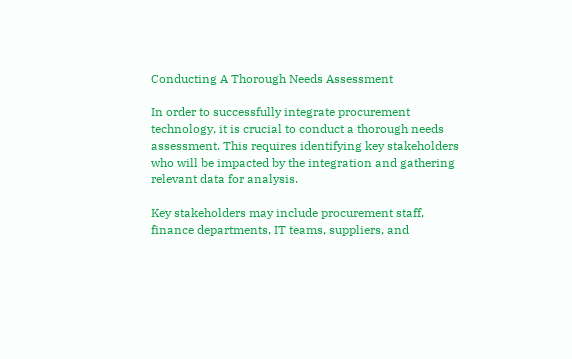Conducting A Thorough Needs Assessment

In order to successfully integrate procurement technology, it is crucial to conduct a thorough needs assessment. This requires identifying key stakeholders who will be impacted by the integration and gathering relevant data for analysis.

Key stakeholders may include procurement staff, finance departments, IT teams, suppliers, and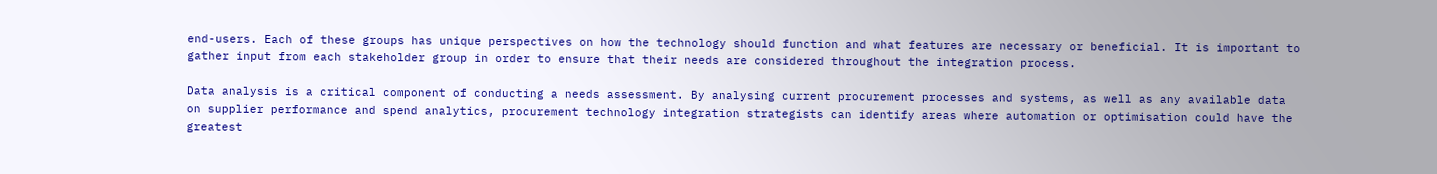end-users. Each of these groups has unique perspectives on how the technology should function and what features are necessary or beneficial. It is important to gather input from each stakeholder group in order to ensure that their needs are considered throughout the integration process.

Data analysis is a critical component of conducting a needs assessment. By analysing current procurement processes and systems, as well as any available data on supplier performance and spend analytics, procurement technology integration strategists can identify areas where automation or optimisation could have the greatest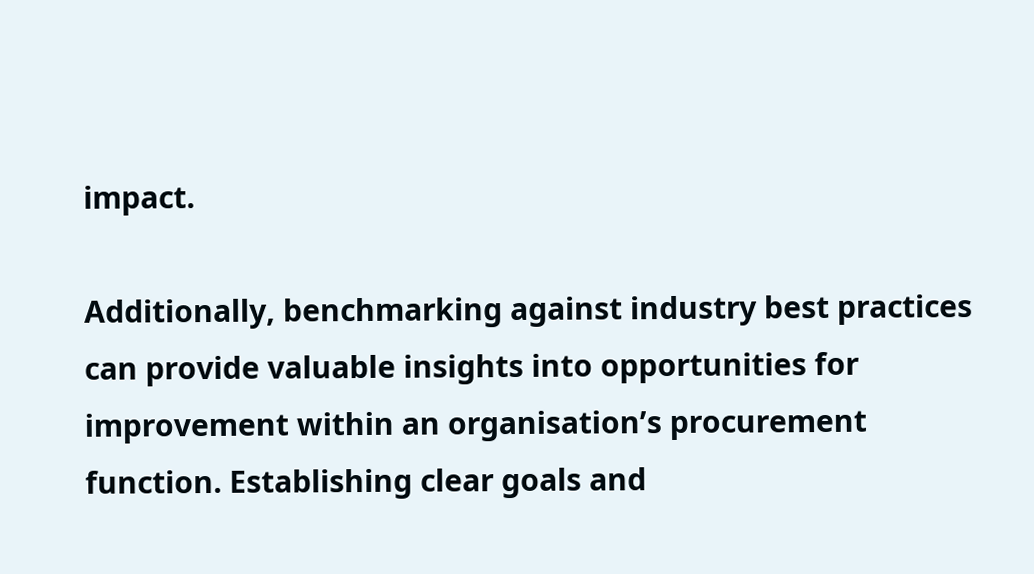impact.

Additionally, benchmarking against industry best practices can provide valuable insights into opportunities for improvement within an organisation’s procurement function. Establishing clear goals and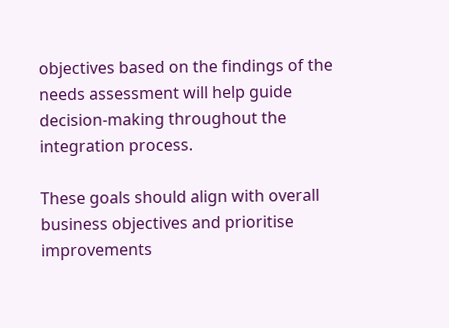objectives based on the findings of the needs assessment will help guide decision-making throughout the integration process.

These goals should align with overall business objectives and prioritise improvements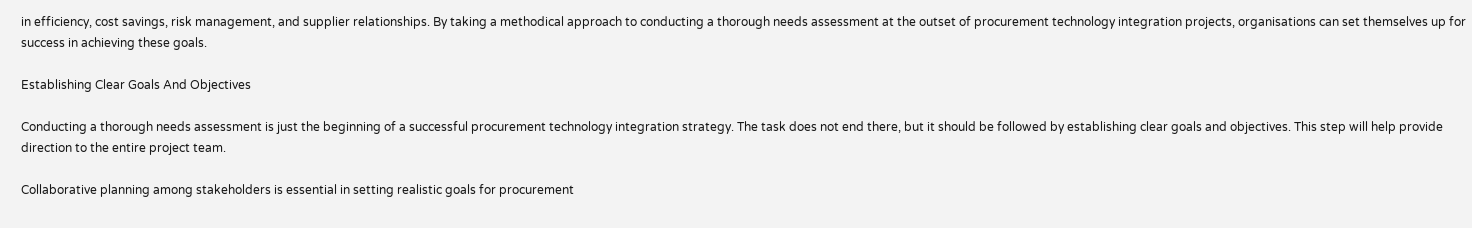in efficiency, cost savings, risk management, and supplier relationships. By taking a methodical approach to conducting a thorough needs assessment at the outset of procurement technology integration projects, organisations can set themselves up for success in achieving these goals.

Establishing Clear Goals And Objectives

Conducting a thorough needs assessment is just the beginning of a successful procurement technology integration strategy. The task does not end there, but it should be followed by establishing clear goals and objectives. This step will help provide direction to the entire project team.

Collaborative planning among stakeholders is essential in setting realistic goals for procurement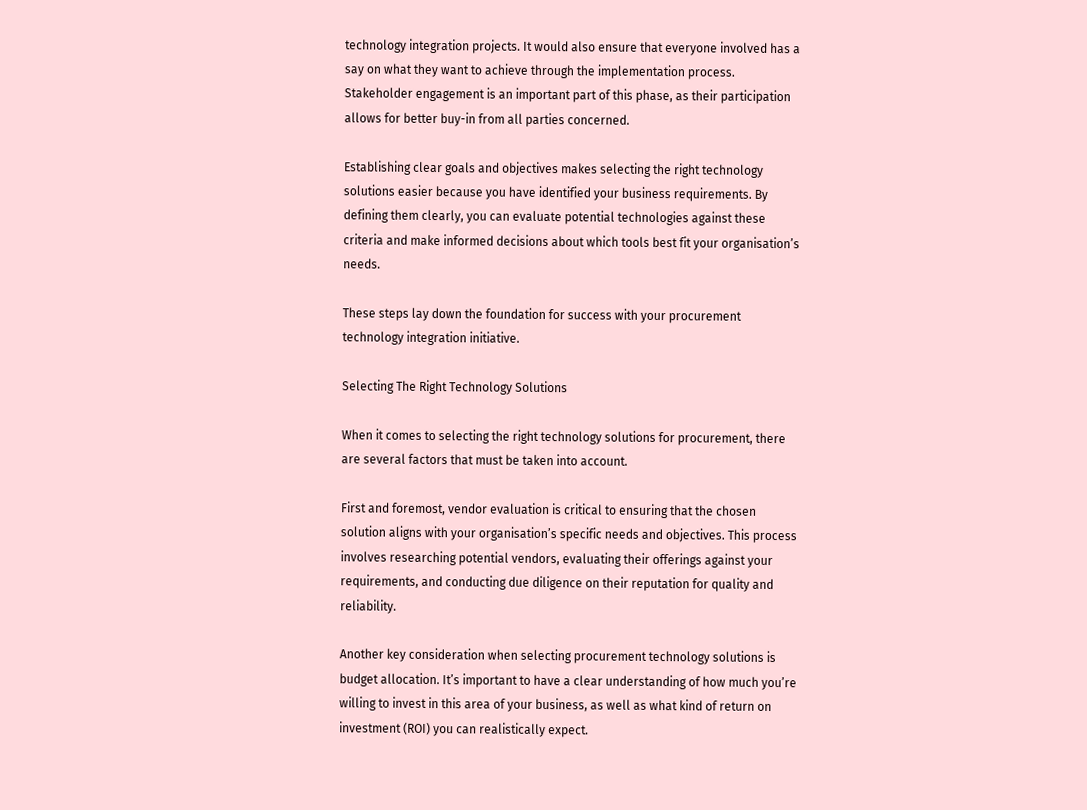technology integration projects. It would also ensure that everyone involved has a say on what they want to achieve through the implementation process. Stakeholder engagement is an important part of this phase, as their participation allows for better buy-in from all parties concerned.

Establishing clear goals and objectives makes selecting the right technology solutions easier because you have identified your business requirements. By defining them clearly, you can evaluate potential technologies against these criteria and make informed decisions about which tools best fit your organisation’s needs.

These steps lay down the foundation for success with your procurement technology integration initiative.

Selecting The Right Technology Solutions

When it comes to selecting the right technology solutions for procurement, there are several factors that must be taken into account.

First and foremost, vendor evaluation is critical to ensuring that the chosen solution aligns with your organisation’s specific needs and objectives. This process involves researching potential vendors, evaluating their offerings against your requirements, and conducting due diligence on their reputation for quality and reliability.

Another key consideration when selecting procurement technology solutions is budget allocation. It’s important to have a clear understanding of how much you’re willing to invest in this area of your business, as well as what kind of return on investment (ROI) you can realistically expect.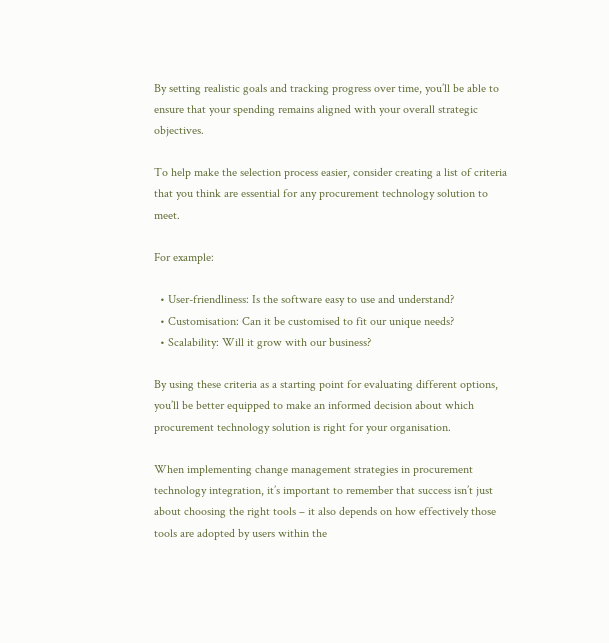By setting realistic goals and tracking progress over time, you’ll be able to ensure that your spending remains aligned with your overall strategic objectives.

To help make the selection process easier, consider creating a list of criteria that you think are essential for any procurement technology solution to meet.

For example:

  • User-friendliness: Is the software easy to use and understand?
  • Customisation: Can it be customised to fit our unique needs?
  • Scalability: Will it grow with our business?

By using these criteria as a starting point for evaluating different options, you’ll be better equipped to make an informed decision about which procurement technology solution is right for your organisation.

When implementing change management strategies in procurement technology integration, it’s important to remember that success isn’t just about choosing the right tools – it also depends on how effectively those tools are adopted by users within the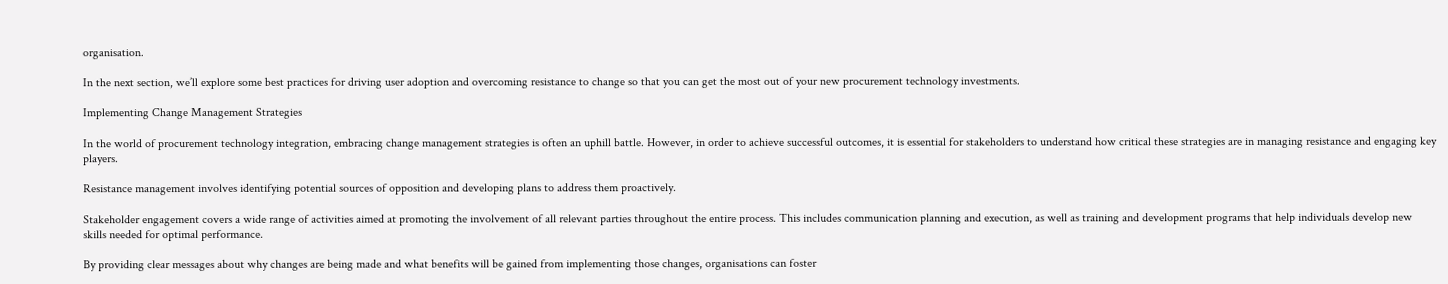organisation.

In the next section, we’ll explore some best practices for driving user adoption and overcoming resistance to change so that you can get the most out of your new procurement technology investments.

Implementing Change Management Strategies

In the world of procurement technology integration, embracing change management strategies is often an uphill battle. However, in order to achieve successful outcomes, it is essential for stakeholders to understand how critical these strategies are in managing resistance and engaging key players.

Resistance management involves identifying potential sources of opposition and developing plans to address them proactively.

Stakeholder engagement covers a wide range of activities aimed at promoting the involvement of all relevant parties throughout the entire process. This includes communication planning and execution, as well as training and development programs that help individuals develop new skills needed for optimal performance.

By providing clear messages about why changes are being made and what benefits will be gained from implementing those changes, organisations can foster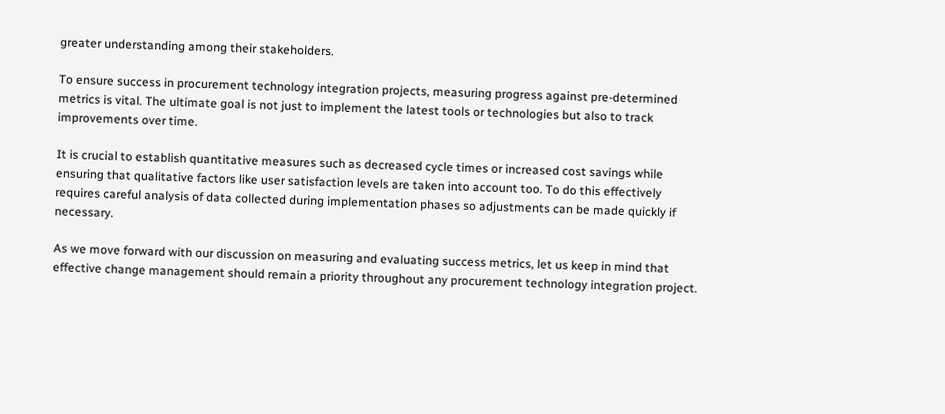greater understanding among their stakeholders.

To ensure success in procurement technology integration projects, measuring progress against pre-determined metrics is vital. The ultimate goal is not just to implement the latest tools or technologies but also to track improvements over time.

It is crucial to establish quantitative measures such as decreased cycle times or increased cost savings while ensuring that qualitative factors like user satisfaction levels are taken into account too. To do this effectively requires careful analysis of data collected during implementation phases so adjustments can be made quickly if necessary.

As we move forward with our discussion on measuring and evaluating success metrics, let us keep in mind that effective change management should remain a priority throughout any procurement technology integration project.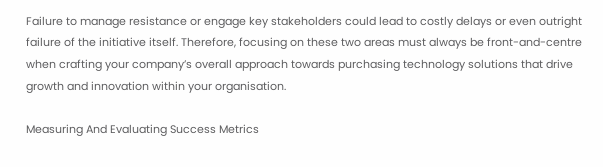Failure to manage resistance or engage key stakeholders could lead to costly delays or even outright failure of the initiative itself. Therefore, focusing on these two areas must always be front-and-centre when crafting your company’s overall approach towards purchasing technology solutions that drive growth and innovation within your organisation.

Measuring And Evaluating Success Metrics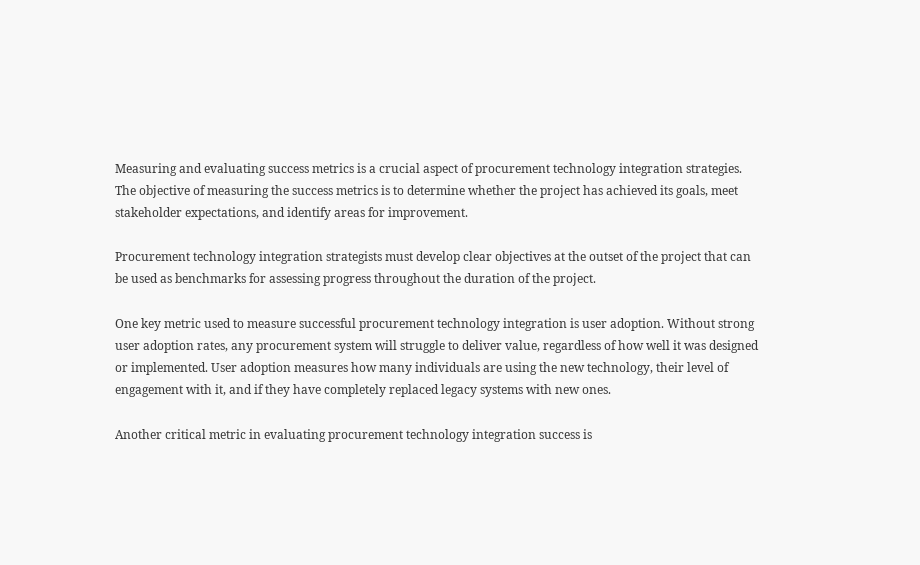Measuring and evaluating success metrics is a crucial aspect of procurement technology integration strategies. The objective of measuring the success metrics is to determine whether the project has achieved its goals, meet stakeholder expectations, and identify areas for improvement.

Procurement technology integration strategists must develop clear objectives at the outset of the project that can be used as benchmarks for assessing progress throughout the duration of the project.

One key metric used to measure successful procurement technology integration is user adoption. Without strong user adoption rates, any procurement system will struggle to deliver value, regardless of how well it was designed or implemented. User adoption measures how many individuals are using the new technology, their level of engagement with it, and if they have completely replaced legacy systems with new ones.

Another critical metric in evaluating procurement technology integration success is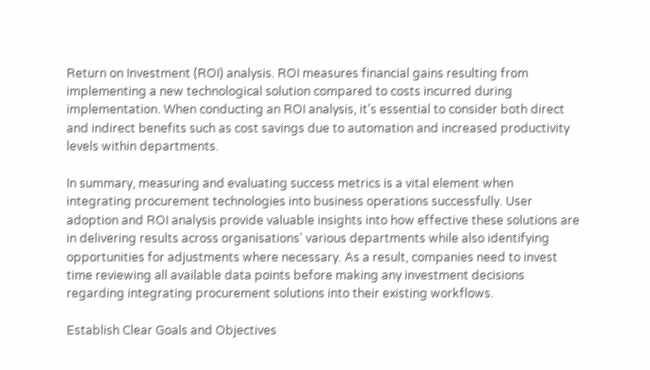Return on Investment (ROI) analysis. ROI measures financial gains resulting from implementing a new technological solution compared to costs incurred during implementation. When conducting an ROI analysis, it’s essential to consider both direct and indirect benefits such as cost savings due to automation and increased productivity levels within departments.

In summary, measuring and evaluating success metrics is a vital element when integrating procurement technologies into business operations successfully. User adoption and ROI analysis provide valuable insights into how effective these solutions are in delivering results across organisations’ various departments while also identifying opportunities for adjustments where necessary. As a result, companies need to invest time reviewing all available data points before making any investment decisions regarding integrating procurement solutions into their existing workflows.

Establish Clear Goals and Objectives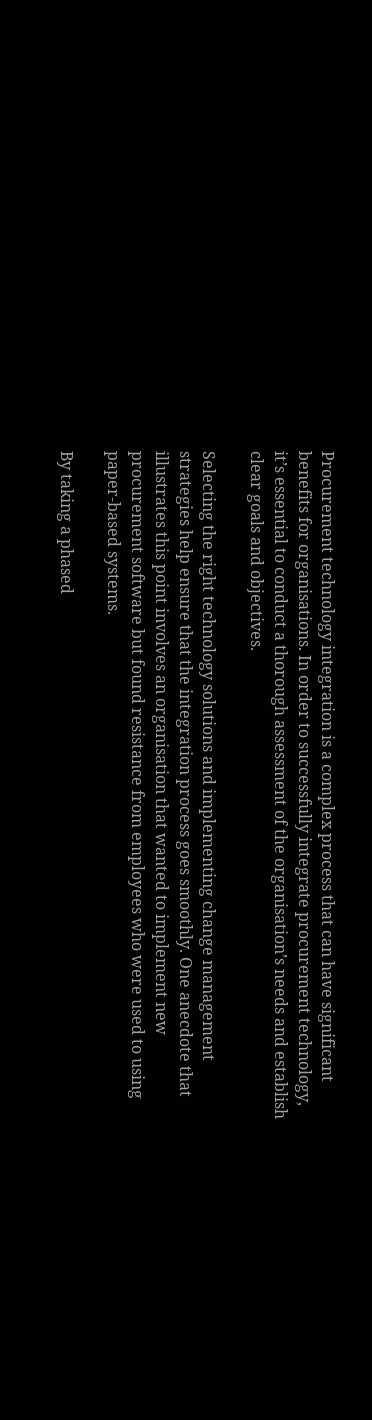Procurement technology integration is a complex process that can have significant benefits for organisations. In order to successfully integrate procurement technology, it’s essential to conduct a thorough assessment of the organisation’s needs and establish clear goals and objectives.

Selecting the right technology solutions and implementing change management strategies help ensure that the integration process goes smoothly. One anecdote that illustrates this point involves an organisation that wanted to implement new procurement software but found resistance from employees who were used to using paper-based systems.

By taking a phased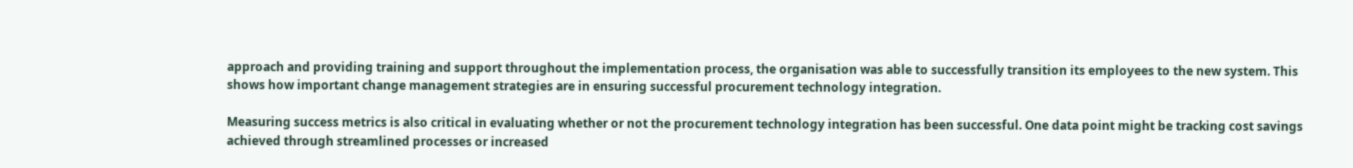approach and providing training and support throughout the implementation process, the organisation was able to successfully transition its employees to the new system. This shows how important change management strategies are in ensuring successful procurement technology integration.

Measuring success metrics is also critical in evaluating whether or not the procurement technology integration has been successful. One data point might be tracking cost savings achieved through streamlined processes or increased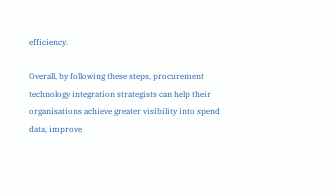efficiency.

Overall, by following these steps, procurement technology integration strategists can help their organisations achieve greater visibility into spend data, improve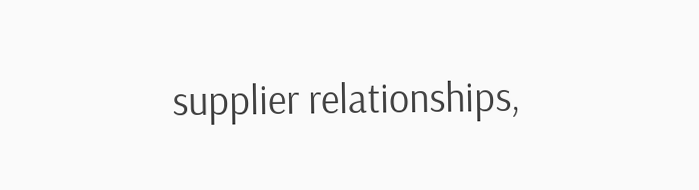supplier relationships,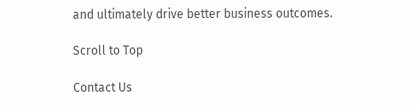and ultimately drive better business outcomes.

Scroll to Top

Contact Us